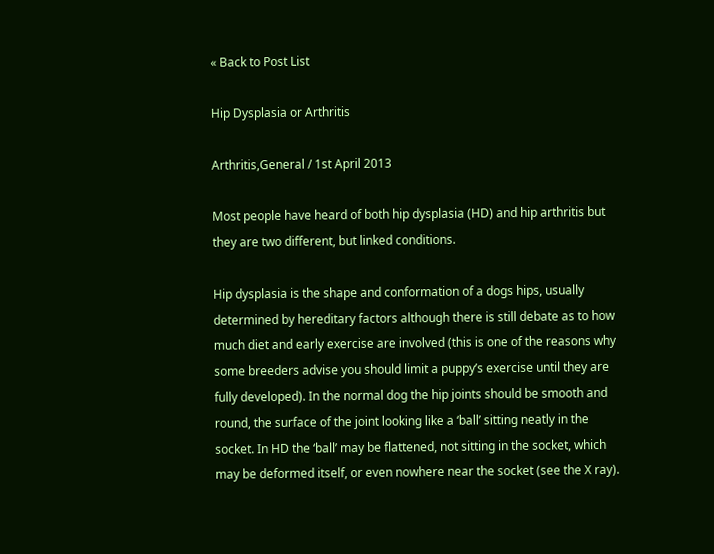« Back to Post List

Hip Dysplasia or Arthritis

Arthritis,General / 1st April 2013

Most people have heard of both hip dysplasia (HD) and hip arthritis but they are two different, but linked conditions.

Hip dysplasia is the shape and conformation of a dogs hips, usually determined by hereditary factors although there is still debate as to how much diet and early exercise are involved (this is one of the reasons why some breeders advise you should limit a puppy’s exercise until they are fully developed). In the normal dog the hip joints should be smooth and round, the surface of the joint looking like a ‘ball’ sitting neatly in the socket. In HD the ‘ball’ may be flattened, not sitting in the socket, which may be deformed itself, or even nowhere near the socket (see the X ray).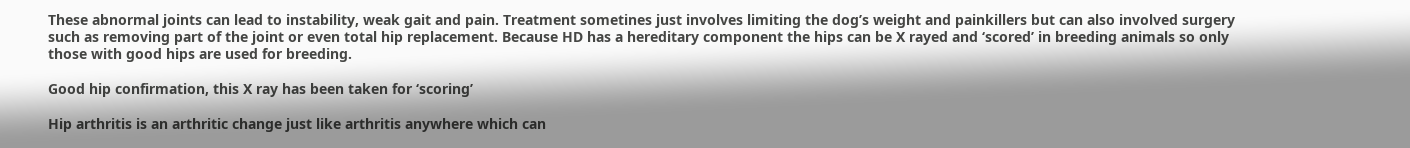These abnormal joints can lead to instability, weak gait and pain. Treatment sometines just involves limiting the dog’s weight and painkillers but can also involved surgery such as removing part of the joint or even total hip replacement. Because HD has a hereditary component the hips can be X rayed and ‘scored’ in breeding animals so only those with good hips are used for breeding.

Good hip confirmation, this X ray has been taken for ‘scoring’

Hip arthritis is an arthritic change just like arthritis anywhere which can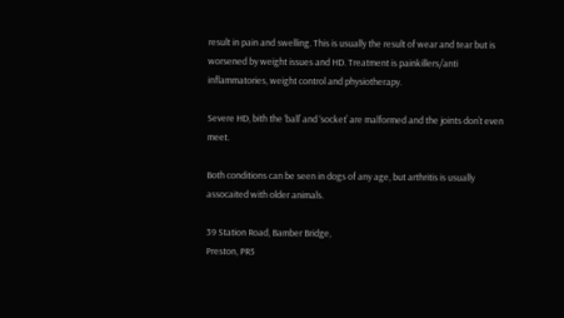result in pain and swelling. This is usually the result of wear and tear but is worsened by weight issues and HD. Treatment is painkillers/anti inflammatories, weight control and physiotherapy.

Severe HD, bith the ‘ball’ and ‘socket’ are malformed and the joints don’t even meet.

Both conditions can be seen in dogs of any age, but arthritis is usually assocaited with older animals.

39 Station Road, Bamber Bridge,
Preston, PR5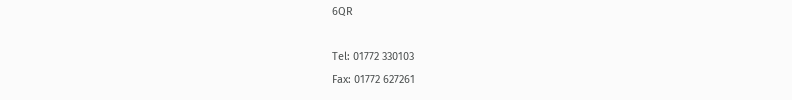6QR

Tel: 01772 330103
Fax: 01772 627261